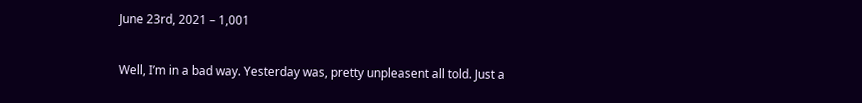June 23rd, 2021 – 1,001

Well, I’m in a bad way. Yesterday was, pretty unpleasent all told. Just a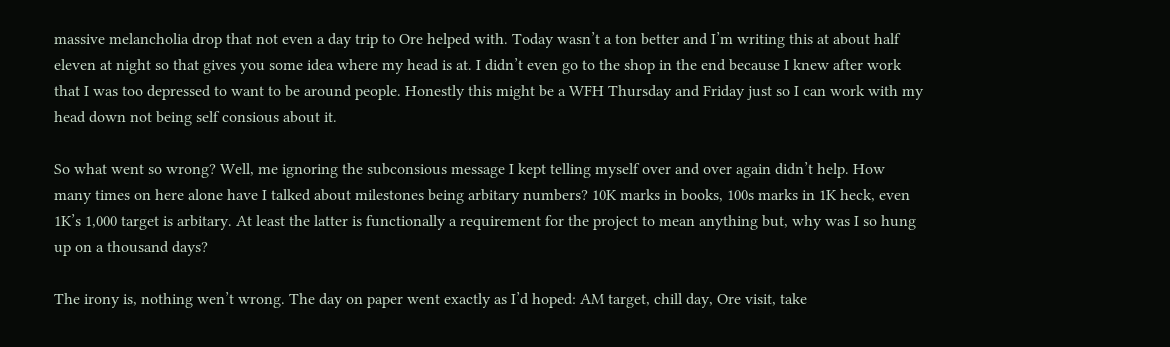massive melancholia drop that not even a day trip to Ore helped with. Today wasn’t a ton better and I’m writing this at about half eleven at night so that gives you some idea where my head is at. I didn’t even go to the shop in the end because I knew after work that I was too depressed to want to be around people. Honestly this might be a WFH Thursday and Friday just so I can work with my head down not being self consious about it.

So what went so wrong? Well, me ignoring the subconsious message I kept telling myself over and over again didn’t help. How many times on here alone have I talked about milestones being arbitary numbers? 10K marks in books, 100s marks in 1K heck, even 1K’s 1,000 target is arbitary. At least the latter is functionally a requirement for the project to mean anything but, why was I so hung up on a thousand days?

The irony is, nothing wen’t wrong. The day on paper went exactly as I’d hoped: AM target, chill day, Ore visit, take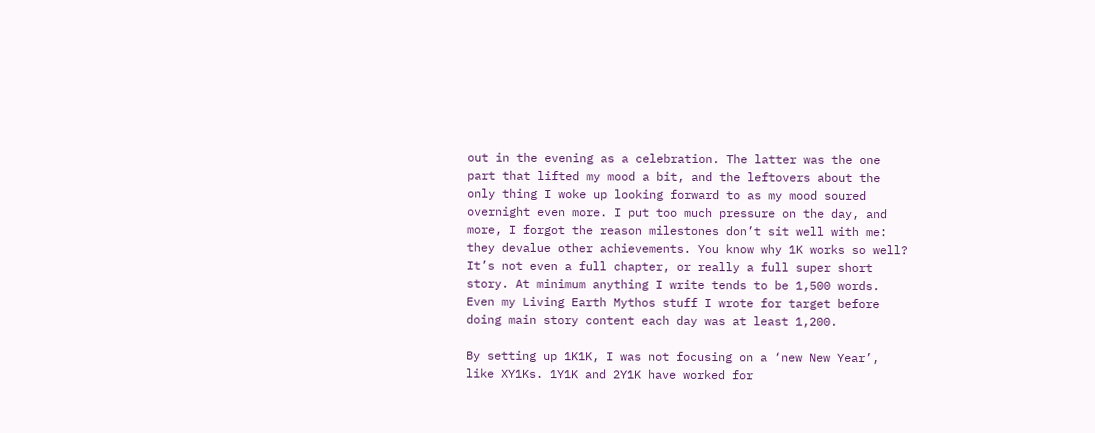out in the evening as a celebration. The latter was the one part that lifted my mood a bit, and the leftovers about the only thing I woke up looking forward to as my mood soured overnight even more. I put too much pressure on the day, and more, I forgot the reason milestones don’t sit well with me: they devalue other achievements. You know why 1K works so well? It’s not even a full chapter, or really a full super short story. At minimum anything I write tends to be 1,500 words. Even my Living Earth Mythos stuff I wrote for target before doing main story content each day was at least 1,200.

By setting up 1K1K, I was not focusing on a ‘new New Year’, like XY1Ks. 1Y1K and 2Y1K have worked for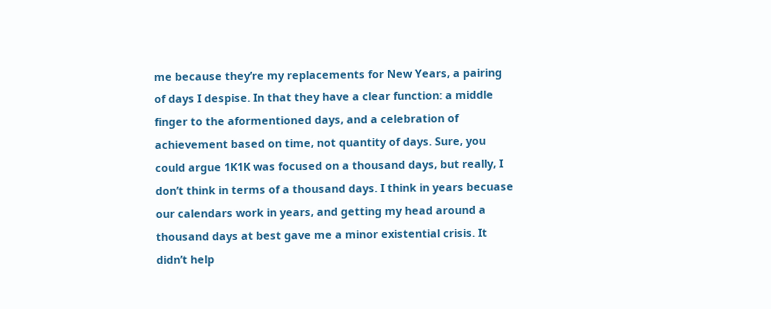me because they’re my replacements for New Years, a pairing of days I despise. In that they have a clear function: a middle finger to the aformentioned days, and a celebration of achievement based on time, not quantity of days. Sure, you could argue 1K1K was focused on a thousand days, but really, I don’t think in terms of a thousand days. I think in years becuase our calendars work in years, and getting my head around a thousand days at best gave me a minor existential crisis. It didn’t help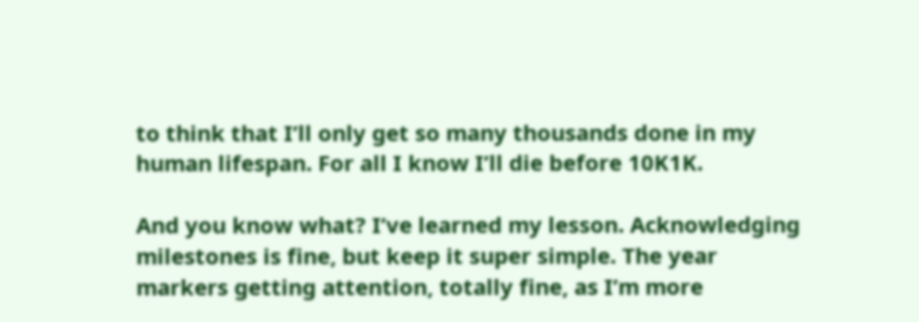to think that I’ll only get so many thousands done in my human lifespan. For all I know I’ll die before 10K1K.

And you know what? I’ve learned my lesson. Acknowledging milestones is fine, but keep it super simple. The year markers getting attention, totally fine, as I’m more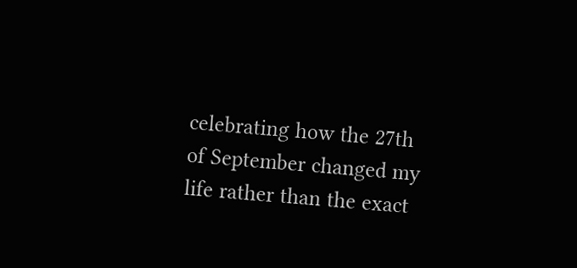celebrating how the 27th of September changed my life rather than the exact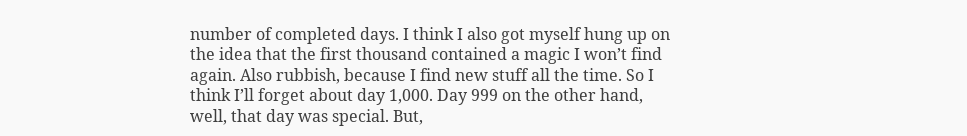number of completed days. I think I also got myself hung up on the idea that the first thousand contained a magic I won’t find again. Also rubbish, because I find new stuff all the time. So I think I’ll forget about day 1,000. Day 999 on the other hand, well, that day was special. But,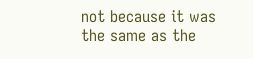not because it was the same as the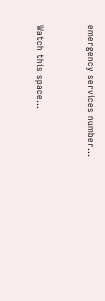emergency services number…


Watch this space…